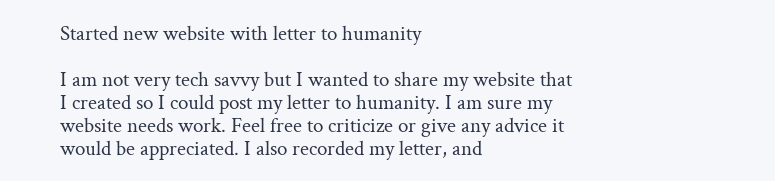Started new website with letter to humanity

I am not very tech savvy but I wanted to share my website that I created so I could post my letter to humanity. I am sure my website needs work. Feel free to criticize or give any advice it would be appreciated. I also recorded my letter, and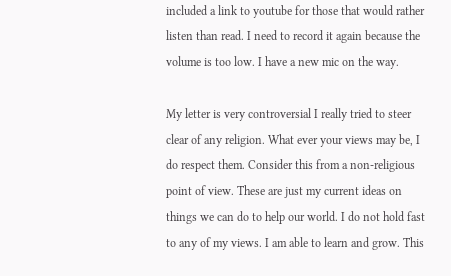included a link to youtube for those that would rather listen than read. I need to record it again because the volume is too low. I have a new mic on the way.

My letter is very controversial I really tried to steer clear of any religion. What ever your views may be, I do respect them. Consider this from a non-religious point of view. These are just my current ideas on things we can do to help our world. I do not hold fast to any of my views. I am able to learn and grow. This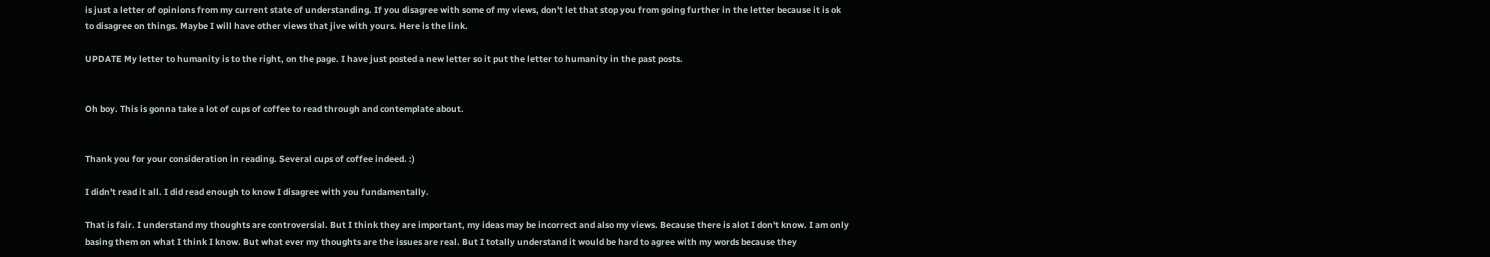is just a letter of opinions from my current state of understanding. If you disagree with some of my views, don't let that stop you from going further in the letter because it is ok to disagree on things. Maybe I will have other views that jive with yours. Here is the link.

UPDATE My letter to humanity is to the right, on the page. I have just posted a new letter so it put the letter to humanity in the past posts.


Oh boy. This is gonna take a lot of cups of coffee to read through and contemplate about.


Thank you for your consideration in reading. Several cups of coffee indeed. :)

I didn't read it all. I did read enough to know I disagree with you fundamentally.

That is fair. I understand my thoughts are controversial. But I think they are important, my ideas may be incorrect and also my views. Because there is alot I don't know. I am only basing them on what I think I know. But what ever my thoughts are the issues are real. But I totally understand it would be hard to agree with my words because they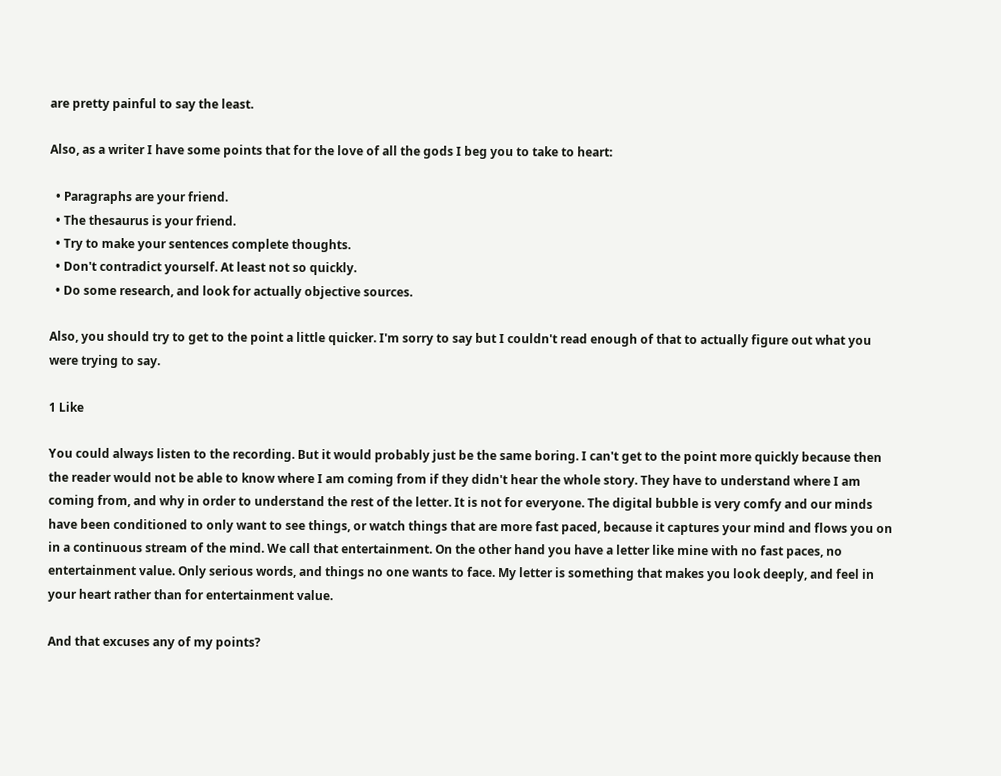are pretty painful to say the least.

Also, as a writer I have some points that for the love of all the gods I beg you to take to heart:

  • Paragraphs are your friend.
  • The thesaurus is your friend.
  • Try to make your sentences complete thoughts.
  • Don't contradict yourself. At least not so quickly.
  • Do some research, and look for actually objective sources.

Also, you should try to get to the point a little quicker. I'm sorry to say but I couldn't read enough of that to actually figure out what you were trying to say.

1 Like

You could always listen to the recording. But it would probably just be the same boring. I can't get to the point more quickly because then the reader would not be able to know where I am coming from if they didn't hear the whole story. They have to understand where I am coming from, and why in order to understand the rest of the letter. It is not for everyone. The digital bubble is very comfy and our minds have been conditioned to only want to see things, or watch things that are more fast paced, because it captures your mind and flows you on in a continuous stream of the mind. We call that entertainment. On the other hand you have a letter like mine with no fast paces, no entertainment value. Only serious words, and things no one wants to face. My letter is something that makes you look deeply, and feel in your heart rather than for entertainment value.

And that excuses any of my points?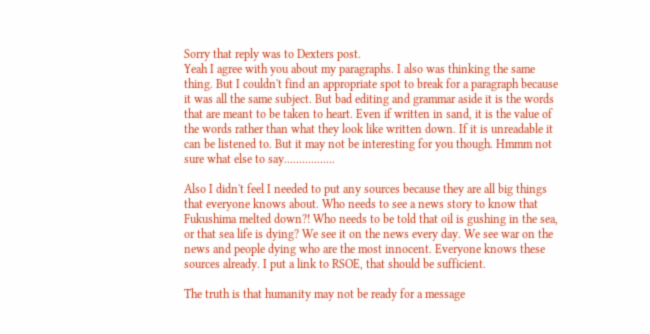Sorry that reply was to Dexters post.
Yeah I agree with you about my paragraphs. I also was thinking the same thing. But I couldn't find an appropriate spot to break for a paragraph because it was all the same subject. But bad editing and grammar aside it is the words that are meant to be taken to heart. Even if written in sand, it is the value of the words rather than what they look like written down. If it is unreadable it can be listened to. But it may not be interesting for you though. Hmmm not sure what else to say.................

Also I didn't feel I needed to put any sources because they are all big things that everyone knows about. Who needs to see a news story to know that Fukushima melted down?! Who needs to be told that oil is gushing in the sea, or that sea life is dying? We see it on the news every day. We see war on the news and people dying who are the most innocent. Everyone knows these sources already. I put a link to RSOE, that should be sufficient.

The truth is that humanity may not be ready for a message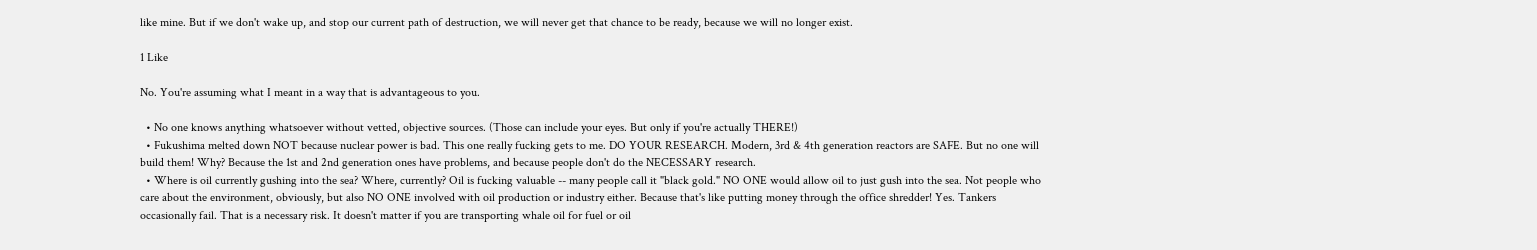like mine. But if we don't wake up, and stop our current path of destruction, we will never get that chance to be ready, because we will no longer exist.

1 Like

No. You're assuming what I meant in a way that is advantageous to you.

  • No one knows anything whatsoever without vetted, objective sources. (Those can include your eyes. But only if you're actually THERE!)
  • Fukushima melted down NOT because nuclear power is bad. This one really fucking gets to me. DO YOUR RESEARCH. Modern, 3rd & 4th generation reactors are SAFE. But no one will build them! Why? Because the 1st and 2nd generation ones have problems, and because people don't do the NECESSARY research.
  • Where is oil currently gushing into the sea? Where, currently? Oil is fucking valuable -- many people call it "black gold." NO ONE would allow oil to just gush into the sea. Not people who care about the environment, obviously, but also NO ONE involved with oil production or industry either. Because that's like putting money through the office shredder! Yes. Tankers occasionally fail. That is a necessary risk. It doesn't matter if you are transporting whale oil for fuel or oil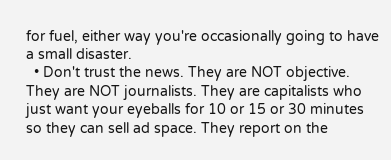for fuel, either way you're occasionally going to have a small disaster.
  • Don't trust the news. They are NOT objective. They are NOT journalists. They are capitalists who just want your eyeballs for 10 or 15 or 30 minutes so they can sell ad space. They report on the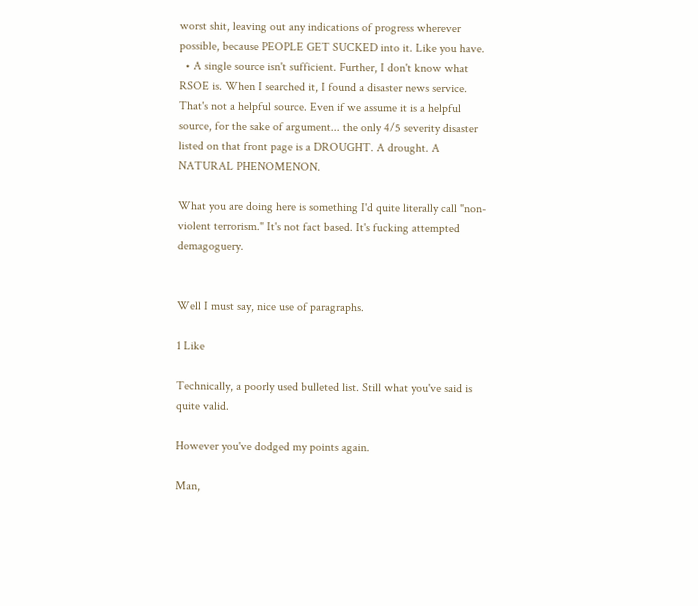worst shit, leaving out any indications of progress wherever possible, because PEOPLE GET SUCKED into it. Like you have.
  • A single source isn't sufficient. Further, I don't know what RSOE is. When I searched it, I found a disaster news service. That's not a helpful source. Even if we assume it is a helpful source, for the sake of argument... the only 4/5 severity disaster listed on that front page is a DROUGHT. A drought. A NATURAL PHENOMENON.

What you are doing here is something I'd quite literally call "non-violent terrorism." It's not fact based. It's fucking attempted demagoguery.


Well I must say, nice use of paragraphs.

1 Like

Technically, a poorly used bulleted list. Still what you've said is quite valid.

However you've dodged my points again.

Man,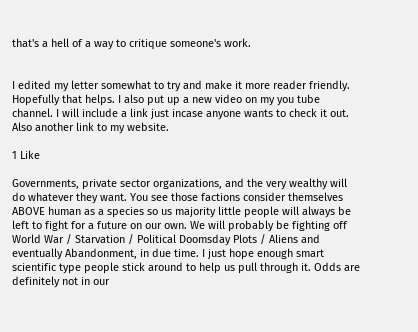that's a hell of a way to critique someone's work.


I edited my letter somewhat to try and make it more reader friendly. Hopefully that helps. I also put up a new video on my you tube channel. I will include a link just incase anyone wants to check it out. Also another link to my website.

1 Like

Governments, private sector organizations, and the very wealthy will do whatever they want. You see those factions consider themselves ABOVE human as a species so us majority little people will always be left to fight for a future on our own. We will probably be fighting off World War / Starvation / Political Doomsday Plots / Aliens and eventually Abandonment, in due time. I just hope enough smart scientific type people stick around to help us pull through it. Odds are definitely not in our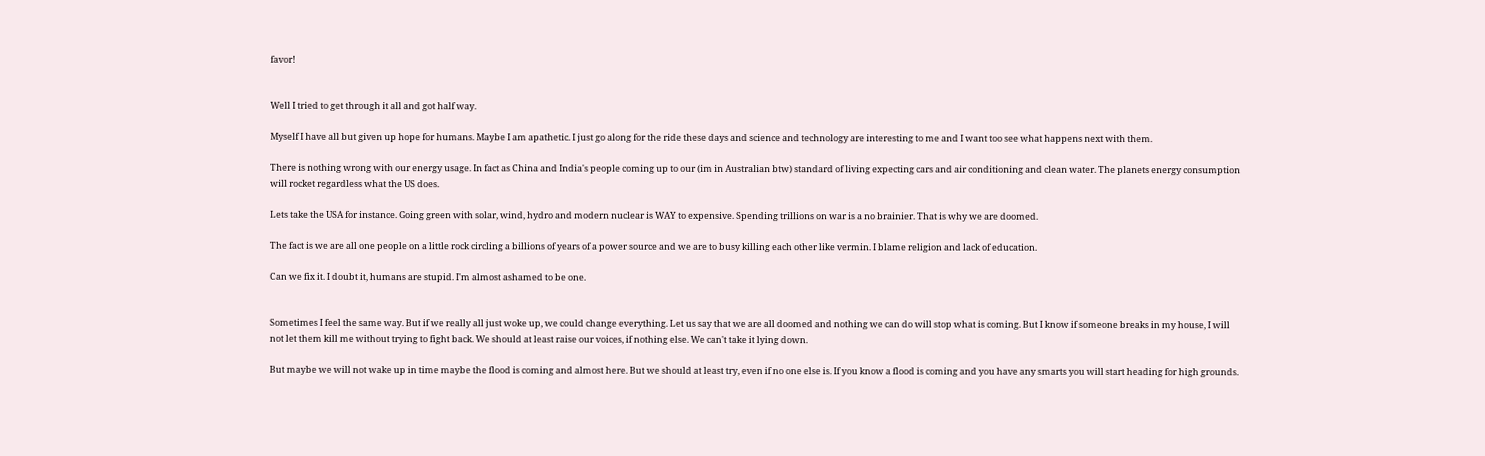favor!


Well I tried to get through it all and got half way.

Myself I have all but given up hope for humans. Maybe I am apathetic. I just go along for the ride these days and science and technology are interesting to me and I want too see what happens next with them.

There is nothing wrong with our energy usage. In fact as China and India's people coming up to our (im in Australian btw) standard of living expecting cars and air conditioning and clean water. The planets energy consumption will rocket regardless what the US does.

Lets take the USA for instance. Going green with solar, wind, hydro and modern nuclear is WAY to expensive. Spending trillions on war is a no brainier. That is why we are doomed.

The fact is we are all one people on a little rock circling a billions of years of a power source and we are to busy killing each other like vermin. I blame religion and lack of education.

Can we fix it. I doubt it, humans are stupid. I'm almost ashamed to be one.


Sometimes I feel the same way. But if we really all just woke up, we could change everything. Let us say that we are all doomed and nothing we can do will stop what is coming. But I know if someone breaks in my house, I will not let them kill me without trying to fight back. We should at least raise our voices, if nothing else. We can't take it lying down.

But maybe we will not wake up in time maybe the flood is coming and almost here. But we should at least try, even if no one else is. If you know a flood is coming and you have any smarts you will start heading for high grounds.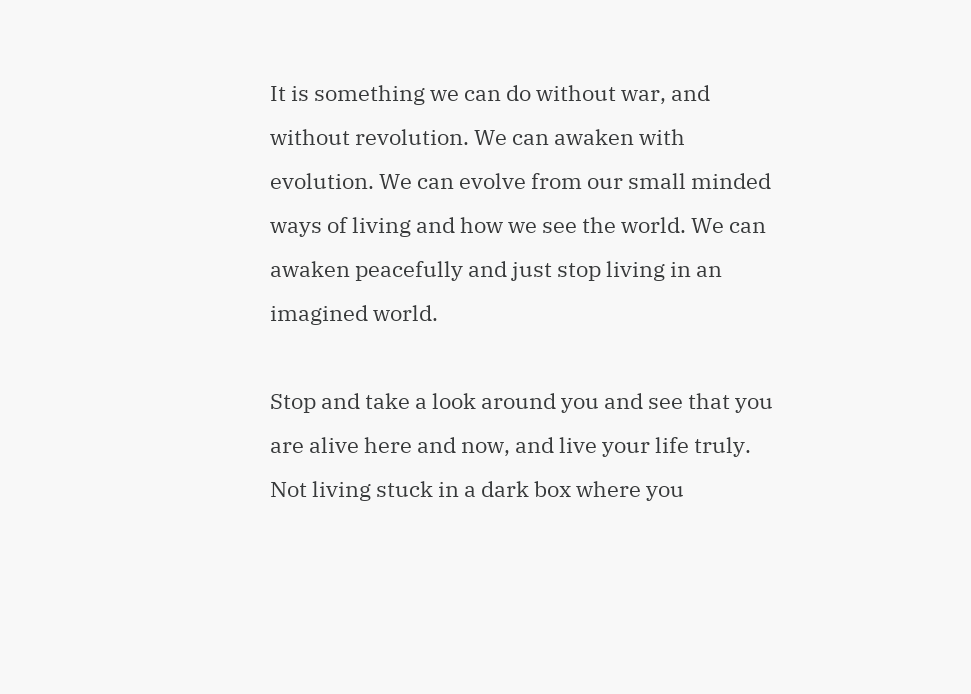It is something we can do without war, and without revolution. We can awaken with evolution. We can evolve from our small minded ways of living and how we see the world. We can awaken peacefully and just stop living in an imagined world.

Stop and take a look around you and see that you are alive here and now, and live your life truly. Not living stuck in a dark box where you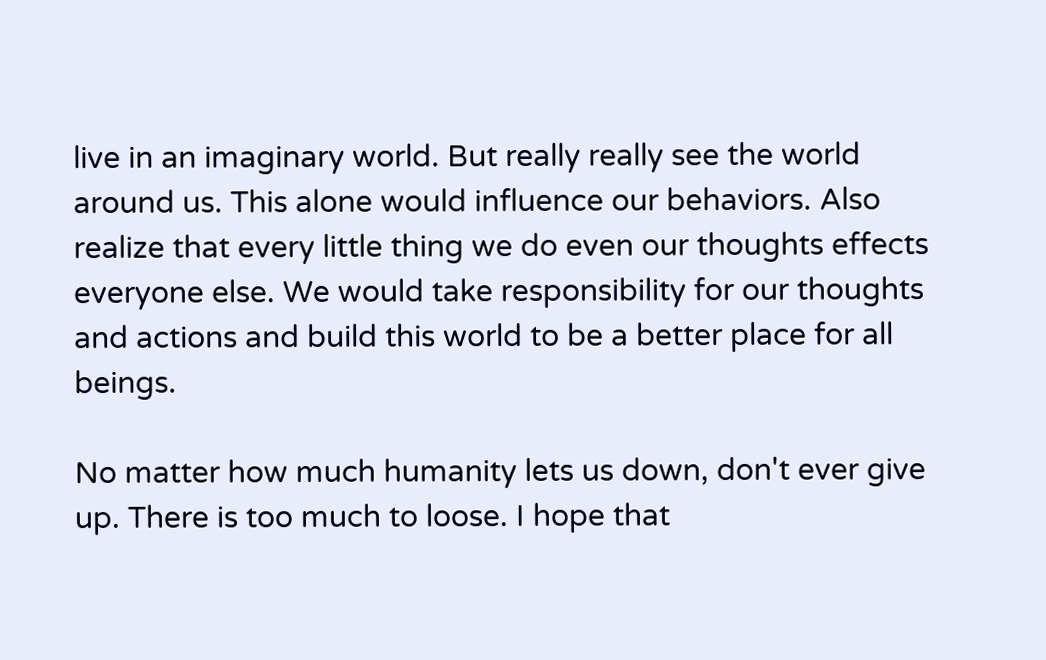live in an imaginary world. But really really see the world around us. This alone would influence our behaviors. Also realize that every little thing we do even our thoughts effects everyone else. We would take responsibility for our thoughts and actions and build this world to be a better place for all beings.

No matter how much humanity lets us down, don't ever give up. There is too much to loose. I hope that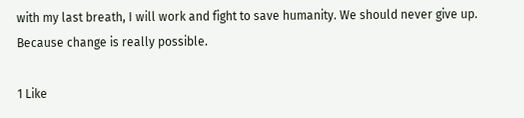with my last breath, I will work and fight to save humanity. We should never give up. Because change is really possible.

1 Like